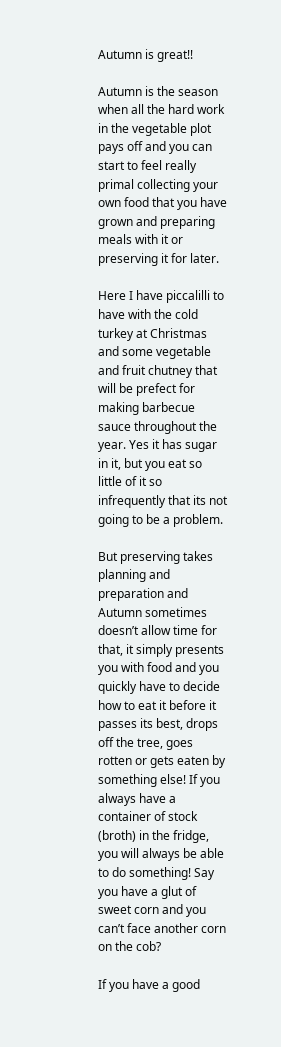Autumn is great!!

Autumn is the season when all the hard work in the vegetable plot pays off and you can start to feel really primal collecting your own food that you have grown and preparing meals with it or preserving it for later.

Here I have piccalilli to have with the cold turkey at Christmas and some vegetable and fruit chutney that will be prefect for making barbecue sauce throughout the year. Yes it has sugar in it, but you eat so little of it so infrequently that its not going to be a problem.

But preserving takes planning and preparation and Autumn sometimes doesn’t allow time for that, it simply presents you with food and you quickly have to decide how to eat it before it passes its best, drops off the tree, goes rotten or gets eaten by something else! If you always have a container of stock (broth) in the fridge, you will always be able to do something! Say you have a glut of sweet corn and you can’t face another corn on the cob?

If you have a good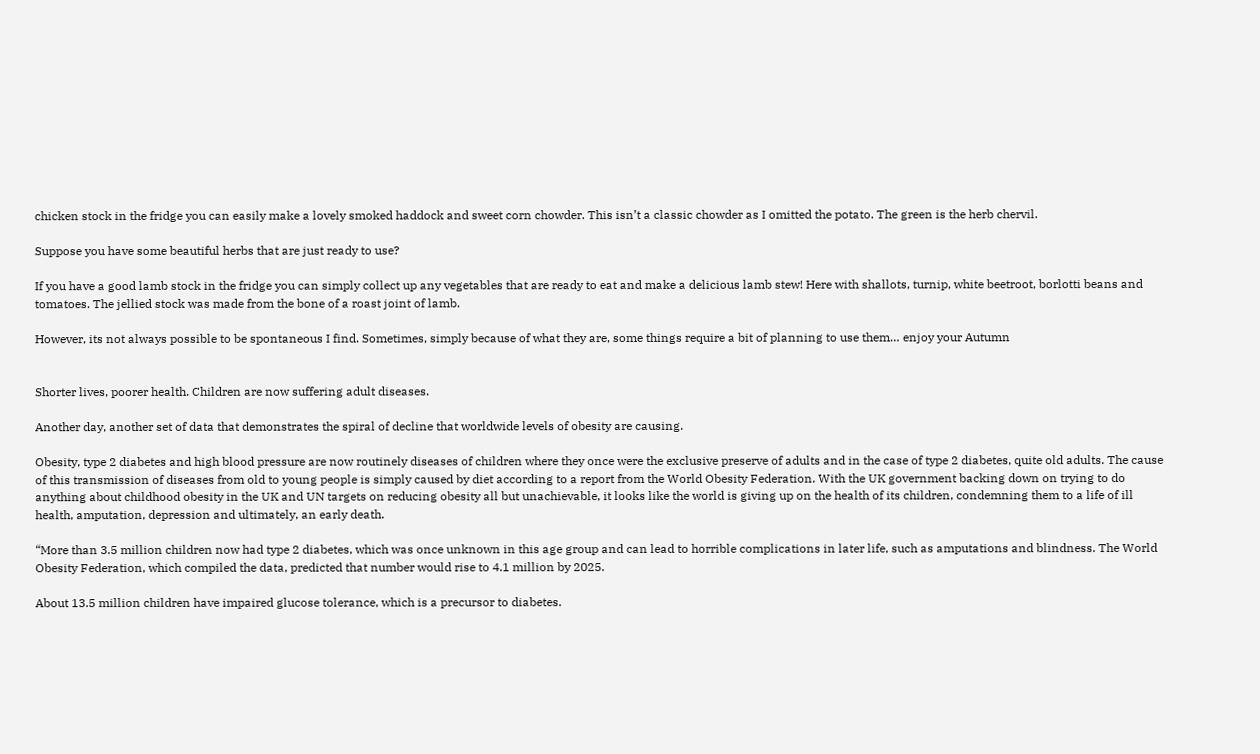chicken stock in the fridge you can easily make a lovely smoked haddock and sweet corn chowder. This isn’t a classic chowder as I omitted the potato. The green is the herb chervil.

Suppose you have some beautiful herbs that are just ready to use?

If you have a good lamb stock in the fridge you can simply collect up any vegetables that are ready to eat and make a delicious lamb stew! Here with shallots, turnip, white beetroot, borlotti beans and tomatoes. The jellied stock was made from the bone of a roast joint of lamb.

However, its not always possible to be spontaneous I find. Sometimes, simply because of what they are, some things require a bit of planning to use them… enjoy your Autumn


Shorter lives, poorer health. Children are now suffering adult diseases.

Another day, another set of data that demonstrates the spiral of decline that worldwide levels of obesity are causing.

Obesity, type 2 diabetes and high blood pressure are now routinely diseases of children where they once were the exclusive preserve of adults and in the case of type 2 diabetes, quite old adults. The cause of this transmission of diseases from old to young people is simply caused by diet according to a report from the World Obesity Federation. With the UK government backing down on trying to do anything about childhood obesity in the UK and UN targets on reducing obesity all but unachievable, it looks like the world is giving up on the health of its children, condemning them to a life of ill health, amputation, depression and ultimately, an early death.

“More than 3.5 million children now had type 2 diabetes, which was once unknown in this age group and can lead to horrible complications in later life, such as amputations and blindness. The World Obesity Federation, which compiled the data, predicted that number would rise to 4.1 million by 2025.

About 13.5 million children have impaired glucose tolerance, which is a precursor to diabetes.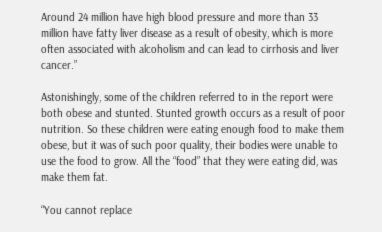Around 24 million have high blood pressure and more than 33 million have fatty liver disease as a result of obesity, which is more often associated with alcoholism and can lead to cirrhosis and liver cancer.”

Astonishingly, some of the children referred to in the report were both obese and stunted. Stunted growth occurs as a result of poor nutrition. So these children were eating enough food to make them obese, but it was of such poor quality, their bodies were unable to use the food to grow. All the “food” that they were eating did, was make them fat.

“You cannot replace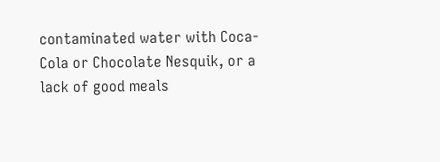contaminated water with Coca-Cola or Chocolate Nesquik, or a lack of good meals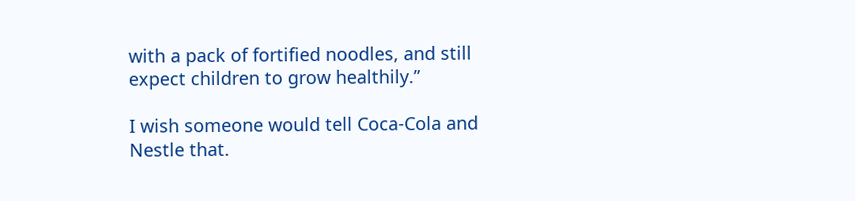with a pack of fortified noodles, and still expect children to grow healthily.”

I wish someone would tell Coca-Cola and Nestle that.